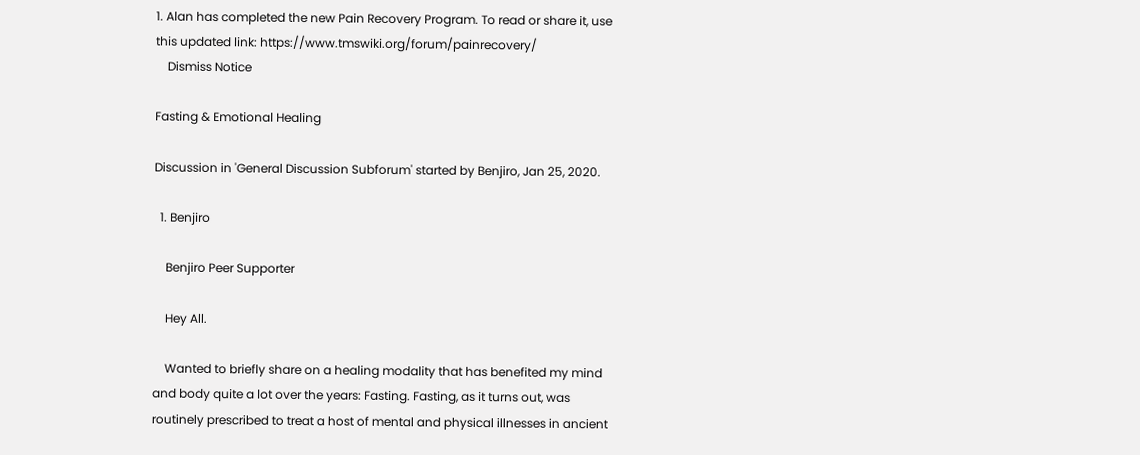1. Alan has completed the new Pain Recovery Program. To read or share it, use this updated link: https://www.tmswiki.org/forum/painrecovery/
    Dismiss Notice

Fasting & Emotional Healing

Discussion in 'General Discussion Subforum' started by Benjiro, Jan 25, 2020.

  1. Benjiro

    Benjiro Peer Supporter

    Hey All.

    Wanted to briefly share on a healing modality that has benefited my mind and body quite a lot over the years: Fasting. Fasting, as it turns out, was routinely prescribed to treat a host of mental and physical illnesses in ancient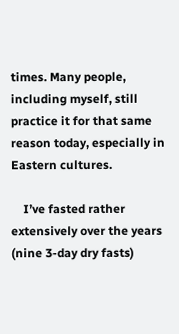times. Many people, including myself, still practice it for that same reason today, especially in Eastern cultures.

    I’ve fasted rather extensively over the years (nine 3-day dry fasts)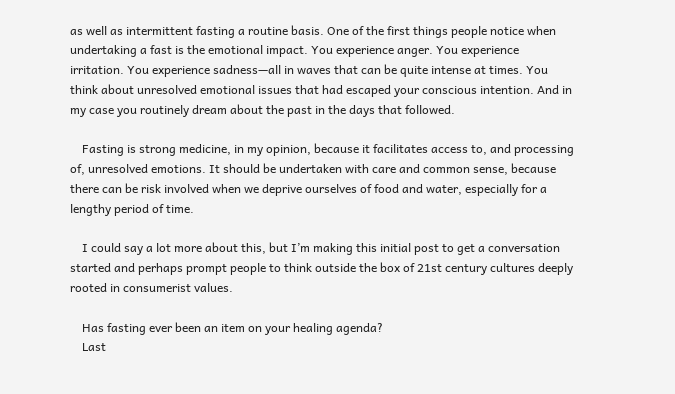as well as intermittent fasting a routine basis. One of the first things people notice when undertaking a fast is the emotional impact. You experience anger. You experience irritation. You experience sadness—all in waves that can be quite intense at times. You think about unresolved emotional issues that had escaped your conscious intention. And in my case you routinely dream about the past in the days that followed.

    Fasting is strong medicine, in my opinion, because it facilitates access to, and processing of, unresolved emotions. It should be undertaken with care and common sense, because there can be risk involved when we deprive ourselves of food and water, especially for a lengthy period of time.

    I could say a lot more about this, but I’m making this initial post to get a conversation started and perhaps prompt people to think outside the box of 21st century cultures deeply rooted in consumerist values.

    Has fasting ever been an item on your healing agenda?
    Last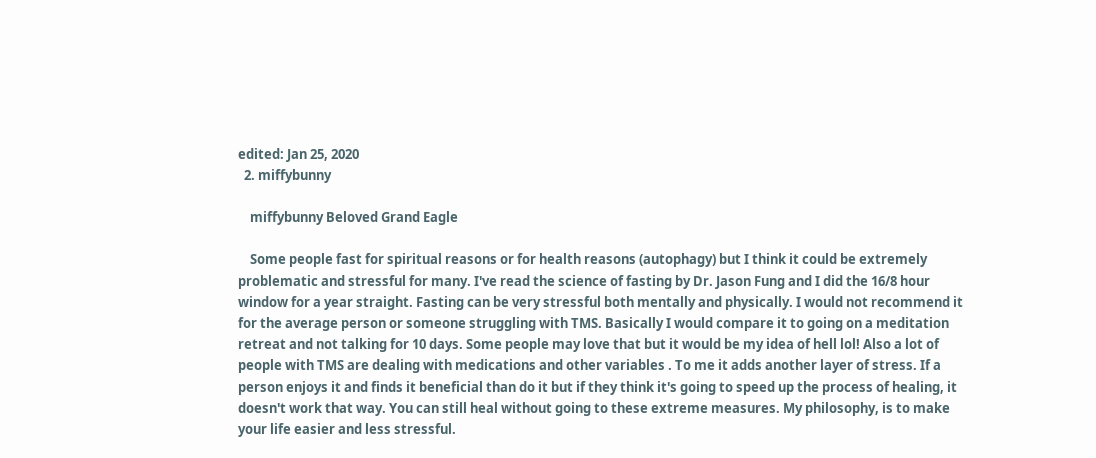edited: Jan 25, 2020
  2. miffybunny

    miffybunny Beloved Grand Eagle

    Some people fast for spiritual reasons or for health reasons (autophagy) but I think it could be extremely problematic and stressful for many. I've read the science of fasting by Dr. Jason Fung and I did the 16/8 hour window for a year straight. Fasting can be very stressful both mentally and physically. I would not recommend it for the average person or someone struggling with TMS. Basically I would compare it to going on a meditation retreat and not talking for 10 days. Some people may love that but it would be my idea of hell lol! Also a lot of people with TMS are dealing with medications and other variables . To me it adds another layer of stress. If a person enjoys it and finds it beneficial than do it but if they think it's going to speed up the process of healing, it doesn't work that way. You can still heal without going to these extreme measures. My philosophy, is to make your life easier and less stressful.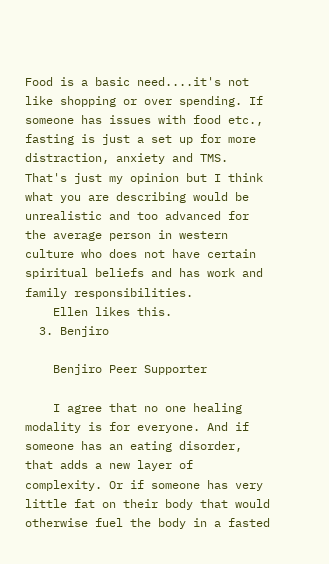Food is a basic need....it's not like shopping or over spending. If someone has issues with food etc., fasting is just a set up for more distraction, anxiety and TMS. That's just my opinion but I think what you are describing would be unrealistic and too advanced for the average person in western culture who does not have certain spiritual beliefs and has work and family responsibilities.
    Ellen likes this.
  3. Benjiro

    Benjiro Peer Supporter

    I agree that no one healing modality is for everyone. And if someone has an eating disorder, that adds a new layer of complexity. Or if someone has very little fat on their body that would otherwise fuel the body in a fasted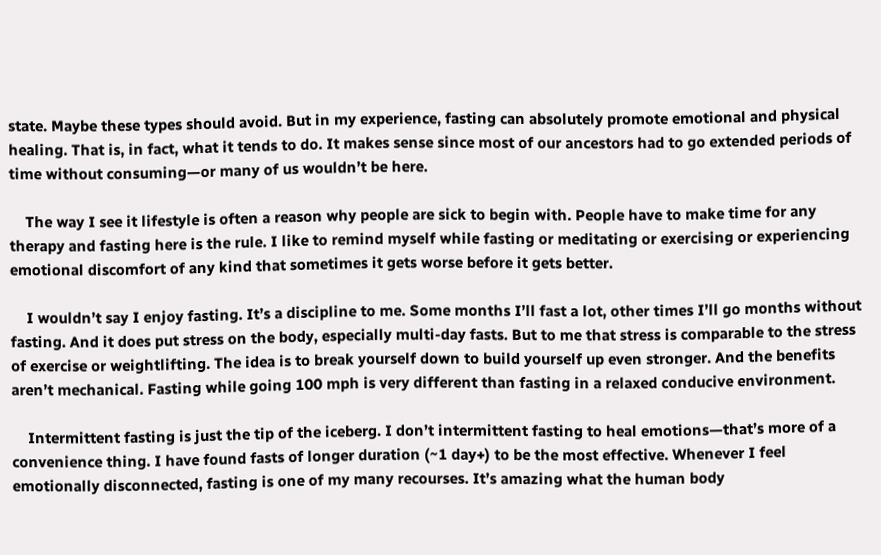state. Maybe these types should avoid. But in my experience, fasting can absolutely promote emotional and physical healing. That is, in fact, what it tends to do. It makes sense since most of our ancestors had to go extended periods of time without consuming—or many of us wouldn’t be here.

    The way I see it lifestyle is often a reason why people are sick to begin with. People have to make time for any therapy and fasting here is the rule. I like to remind myself while fasting or meditating or exercising or experiencing emotional discomfort of any kind that sometimes it gets worse before it gets better.

    I wouldn’t say I enjoy fasting. It’s a discipline to me. Some months I’ll fast a lot, other times I’ll go months without fasting. And it does put stress on the body, especially multi-day fasts. But to me that stress is comparable to the stress of exercise or weightlifting. The idea is to break yourself down to build yourself up even stronger. And the benefits aren’t mechanical. Fasting while going 100 mph is very different than fasting in a relaxed conducive environment.

    Intermittent fasting is just the tip of the iceberg. I don’t intermittent fasting to heal emotions—that’s more of a convenience thing. I have found fasts of longer duration (~1 day+) to be the most effective. Whenever I feel emotionally disconnected, fasting is one of my many recourses. It’s amazing what the human body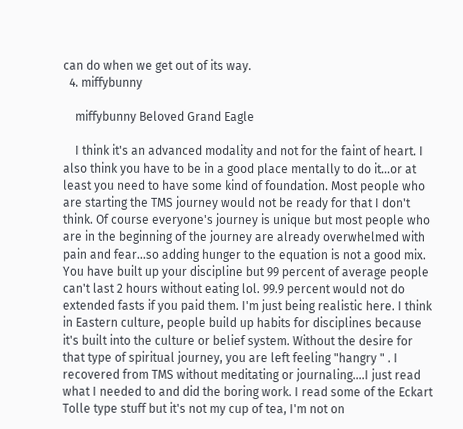can do when we get out of its way.
  4. miffybunny

    miffybunny Beloved Grand Eagle

    I think it's an advanced modality and not for the faint of heart. I also think you have to be in a good place mentally to do it...or at least you need to have some kind of foundation. Most people who are starting the TMS journey would not be ready for that I don't think. Of course everyone's journey is unique but most people who are in the beginning of the journey are already overwhelmed with pain and fear...so adding hunger to the equation is not a good mix. You have built up your discipline but 99 percent of average people can't last 2 hours without eating lol. 99.9 percent would not do extended fasts if you paid them. I'm just being realistic here. I think in Eastern culture, people build up habits for disciplines because it's built into the culture or belief system. Without the desire for that type of spiritual journey, you are left feeling "hangry " . I recovered from TMS without meditating or journaling....I just read what I needed to and did the boring work. I read some of the Eckart Tolle type stuff but it's not my cup of tea, I'm not on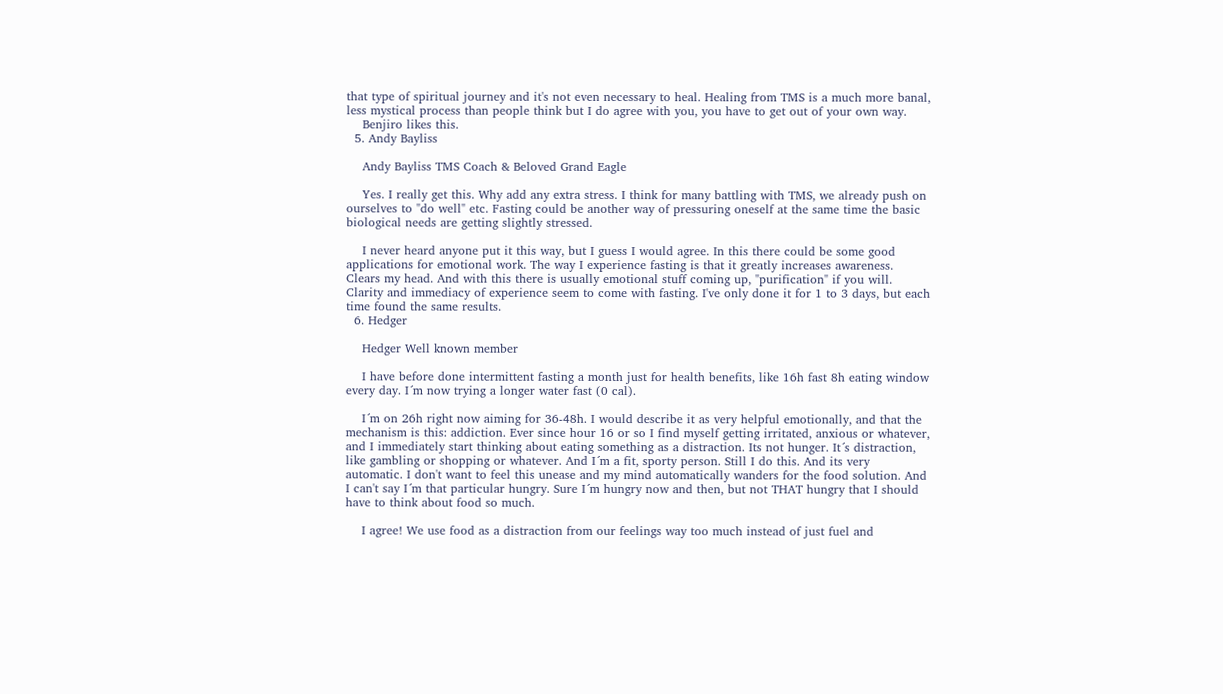that type of spiritual journey and it's not even necessary to heal. Healing from TMS is a much more banal, less mystical process than people think but I do agree with you, you have to get out of your own way.
    Benjiro likes this.
  5. Andy Bayliss

    Andy Bayliss TMS Coach & Beloved Grand Eagle

    Yes. I really get this. Why add any extra stress. I think for many battling with TMS, we already push on ourselves to "do well" etc. Fasting could be another way of pressuring oneself at the same time the basic biological needs are getting slightly stressed.

    I never heard anyone put it this way, but I guess I would agree. In this there could be some good applications for emotional work. The way I experience fasting is that it greatly increases awareness. Clears my head. And with this there is usually emotional stuff coming up, "purification" if you will. Clarity and immediacy of experience seem to come with fasting. I've only done it for 1 to 3 days, but each time found the same results.
  6. Hedger

    Hedger Well known member

    I have before done intermittent fasting a month just for health benefits, like 16h fast 8h eating window every day. I´m now trying a longer water fast (0 cal).

    I´m on 26h right now aiming for 36-48h. I would describe it as very helpful emotionally, and that the mechanism is this: addiction. Ever since hour 16 or so I find myself getting irritated, anxious or whatever, and I immediately start thinking about eating something as a distraction. Its not hunger. It´s distraction, like gambling or shopping or whatever. And I´m a fit, sporty person. Still I do this. And its very automatic. I don't want to feel this unease and my mind automatically wanders for the food solution. And I can't say I´m that particular hungry. Sure I´m hungry now and then, but not THAT hungry that I should have to think about food so much.

    I agree! We use food as a distraction from our feelings way too much instead of just fuel and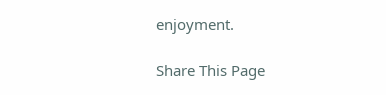enjoyment.

Share This Page